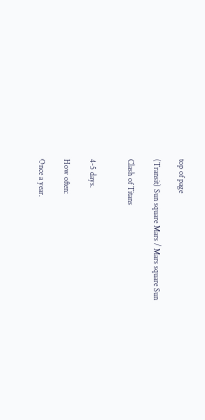top of page

(Transit) Sun square Mars / Mars square Sun

Clash of Titans


4-5 days.

How often:

Once a year.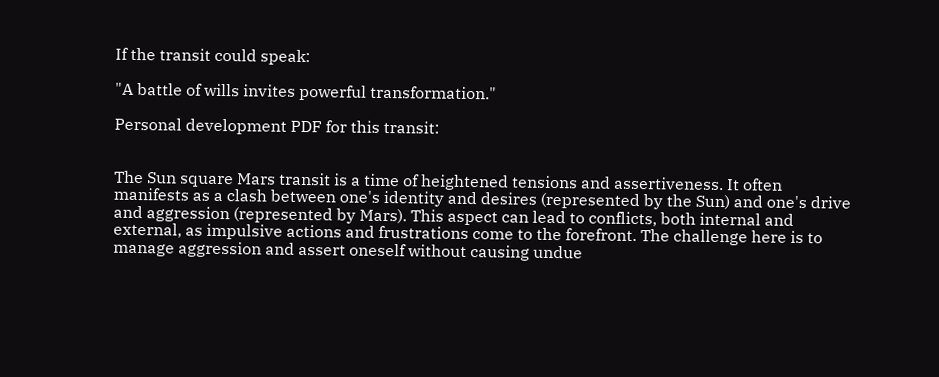If the transit could speak:

"A battle of wills invites powerful transformation."

Personal development PDF for this transit:


The Sun square Mars transit is a time of heightened tensions and assertiveness. It often manifests as a clash between one's identity and desires (represented by the Sun) and one's drive and aggression (represented by Mars). This aspect can lead to conflicts, both internal and external, as impulsive actions and frustrations come to the forefront. The challenge here is to manage aggression and assert oneself without causing undue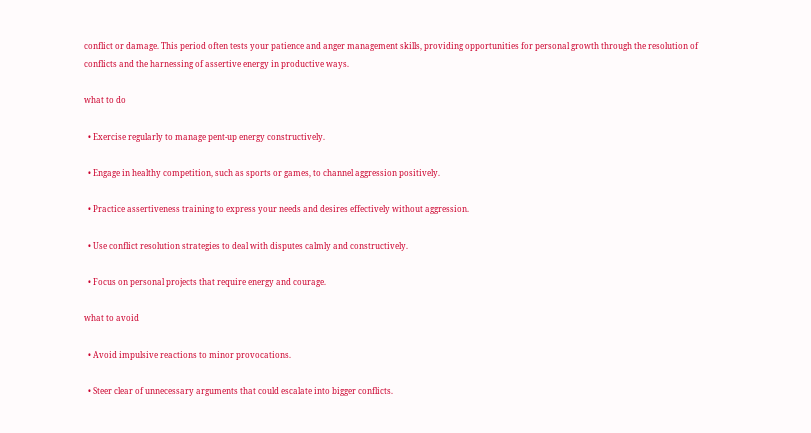conflict or damage. This period often tests your patience and anger management skills, providing opportunities for personal growth through the resolution of conflicts and the harnessing of assertive energy in productive ways.

what to do

  • Exercise regularly to manage pent-up energy constructively.

  • Engage in healthy competition, such as sports or games, to channel aggression positively.

  • Practice assertiveness training to express your needs and desires effectively without aggression.

  • Use conflict resolution strategies to deal with disputes calmly and constructively.

  • Focus on personal projects that require energy and courage.

what to avoid

  • Avoid impulsive reactions to minor provocations.

  • Steer clear of unnecessary arguments that could escalate into bigger conflicts.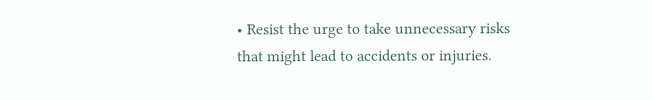• Resist the urge to take unnecessary risks that might lead to accidents or injuries.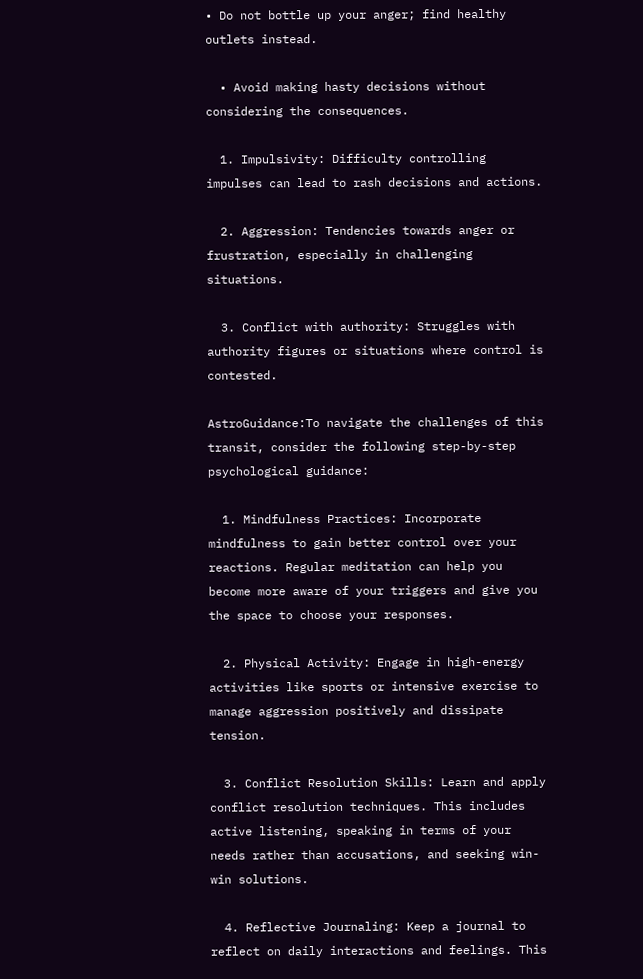• Do not bottle up your anger; find healthy outlets instead.

  • Avoid making hasty decisions without considering the consequences.

  1. Impulsivity: Difficulty controlling impulses can lead to rash decisions and actions.

  2. Aggression: Tendencies towards anger or frustration, especially in challenging situations.

  3. Conflict with authority: Struggles with authority figures or situations where control is contested.

AstroGuidance:To navigate the challenges of this transit, consider the following step-by-step psychological guidance:

  1. Mindfulness Practices: Incorporate mindfulness to gain better control over your reactions. Regular meditation can help you become more aware of your triggers and give you the space to choose your responses.

  2. Physical Activity: Engage in high-energy activities like sports or intensive exercise to manage aggression positively and dissipate tension.

  3. Conflict Resolution Skills: Learn and apply conflict resolution techniques. This includes active listening, speaking in terms of your needs rather than accusations, and seeking win-win solutions.

  4. Reflective Journaling: Keep a journal to reflect on daily interactions and feelings. This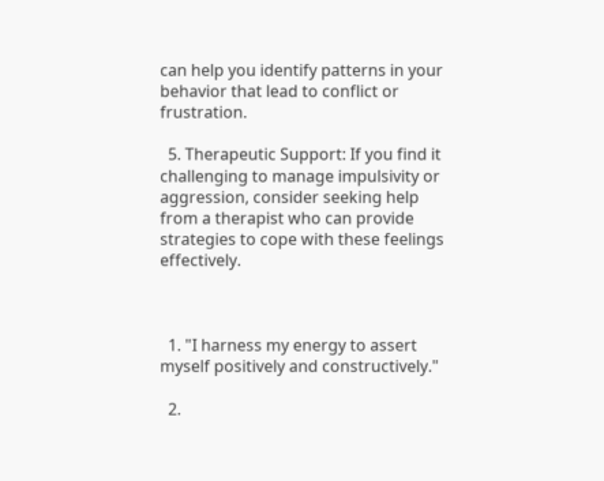can help you identify patterns in your behavior that lead to conflict or frustration.

  5. Therapeutic Support: If you find it challenging to manage impulsivity or aggression, consider seeking help from a therapist who can provide strategies to cope with these feelings effectively.



  1. "I harness my energy to assert myself positively and constructively."

  2.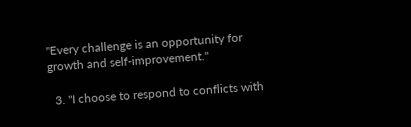"Every challenge is an opportunity for growth and self-improvement."

  3. "I choose to respond to conflicts with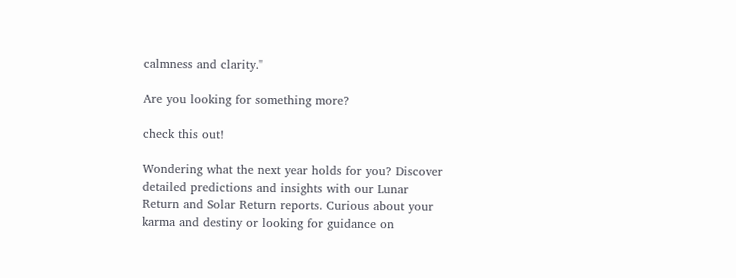calmness and clarity."

Are you looking for something more?

check this out!

Wondering what the next year holds for you? Discover detailed predictions and insights with our Lunar Return and Solar Return reports. Curious about your karma and destiny or looking for guidance on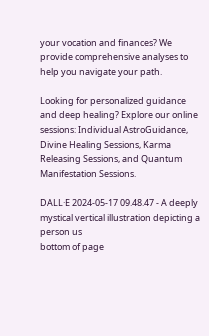your vocation and finances? We provide comprehensive analyses to help you navigate your path.

Looking for personalized guidance and deep healing? Explore our online sessions: Individual AstroGuidance, Divine Healing Sessions, Karma Releasing Sessions, and Quantum Manifestation Sessions.

DALL·E 2024-05-17 09.48.47 - A deeply mystical vertical illustration depicting a person us
bottom of page